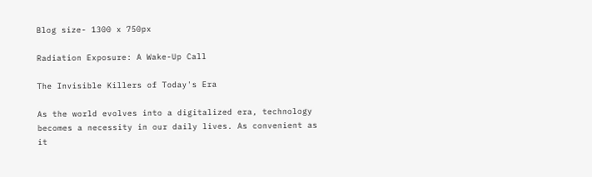Blog size- 1300 x 750px

Radiation Exposure: A Wake-Up Call

The Invisible Killers of Today's Era

As the world evolves into a digitalized era, technology becomes a necessity in our daily lives. As convenient as it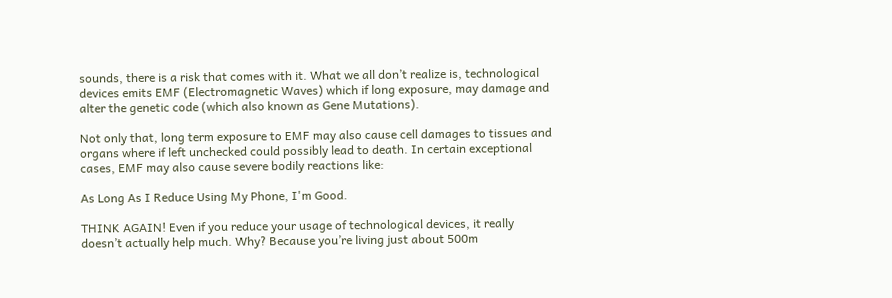sounds, there is a risk that comes with it. What we all don’t realize is, technological devices emits EMF (Electromagnetic Waves) which if long exposure, may damage and alter the genetic code (which also known as Gene Mutations).

Not only that, long term exposure to EMF may also cause cell damages to tissues and organs where if left unchecked could possibly lead to death. In certain exceptional cases, EMF may also cause severe bodily reactions like:

As Long As I Reduce Using My Phone, I'm Good.

THINK AGAIN! Even if you reduce your usage of technological devices, it really doesn’t actually help much. Why? Because you’re living just about 500m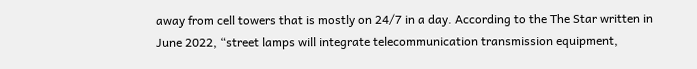away from cell towers that is mostly on 24/7 in a day. According to the The Star written in June 2022, “street lamps will integrate telecommunication transmission equipment,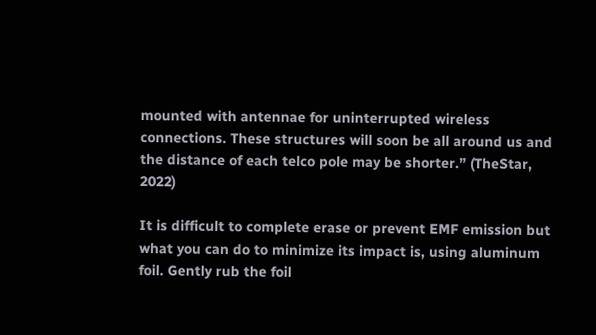mounted with antennae for uninterrupted wireless connections. These structures will soon be all around us and the distance of each telco pole may be shorter.” (TheStar, 2022)

It is difficult to complete erase or prevent EMF emission but what you can do to minimize its impact is, using aluminum foil. Gently rub the foil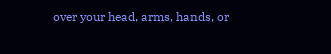over your head, arms, hands, or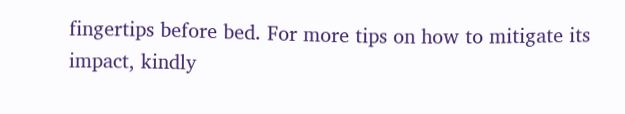fingertips before bed. For more tips on how to mitigate its impact, kindly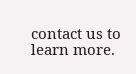contact us to learn more.